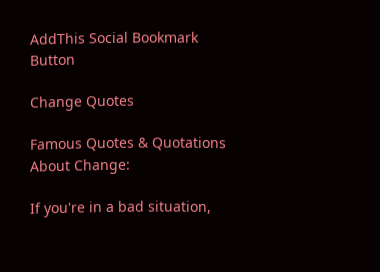AddThis Social Bookmark Button

Change Quotes

Famous Quotes & Quotations About Change:

If you're in a bad situation,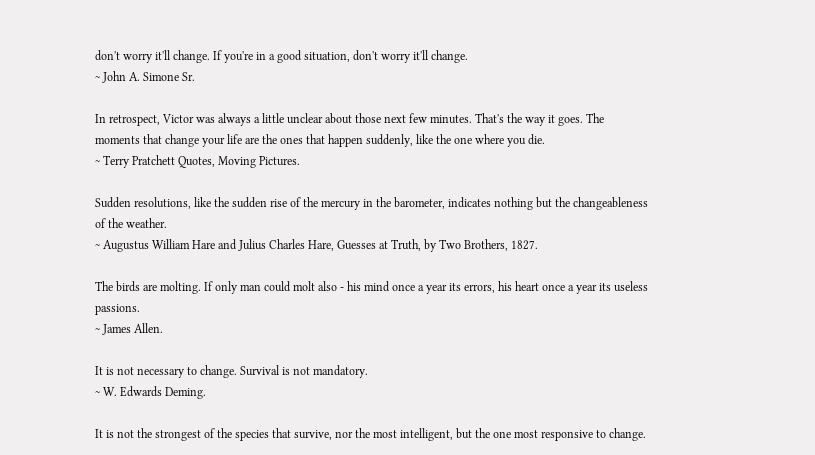don't worry it'll change. If you're in a good situation, don't worry it'll change.
~ John A. Simone Sr.

In retrospect, Victor was always a little unclear about those next few minutes. That's the way it goes. The moments that change your life are the ones that happen suddenly, like the one where you die.
~ Terry Pratchett Quotes, Moving Pictures.

Sudden resolutions, like the sudden rise of the mercury in the barometer, indicates nothing but the changeableness of the weather.
~ Augustus William Hare and Julius Charles Hare, Guesses at Truth, by Two Brothers, 1827.

The birds are molting. If only man could molt also - his mind once a year its errors, his heart once a year its useless passions.
~ James Allen.

It is not necessary to change. Survival is not mandatory.
~ W. Edwards Deming.

It is not the strongest of the species that survive, nor the most intelligent, but the one most responsive to change.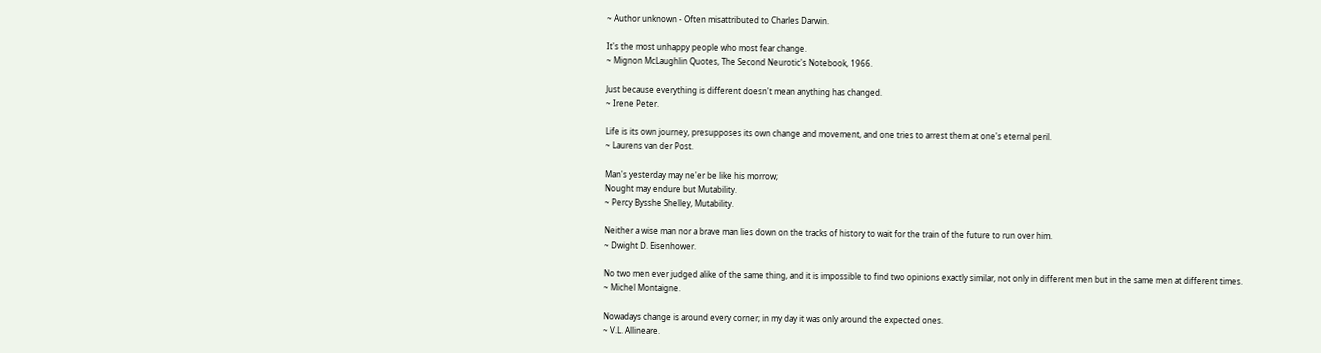~ Author unknown - Often misattributed to Charles Darwin.

It's the most unhappy people who most fear change.
~ Mignon McLaughlin Quotes, The Second Neurotic's Notebook, 1966.

Just because everything is different doesn't mean anything has changed.
~ Irene Peter.

Life is its own journey, presupposes its own change and movement, and one tries to arrest them at one's eternal peril.
~ Laurens van der Post.

Man's yesterday may ne'er be like his morrow;
Nought may endure but Mutability.
~ Percy Bysshe Shelley, Mutability.

Neither a wise man nor a brave man lies down on the tracks of history to wait for the train of the future to run over him.
~ Dwight D. Eisenhower.

No two men ever judged alike of the same thing, and it is impossible to find two opinions exactly similar, not only in different men but in the same men at different times.
~ Michel Montaigne.

Nowadays change is around every corner; in my day it was only around the expected ones.
~ V.L. Allineare.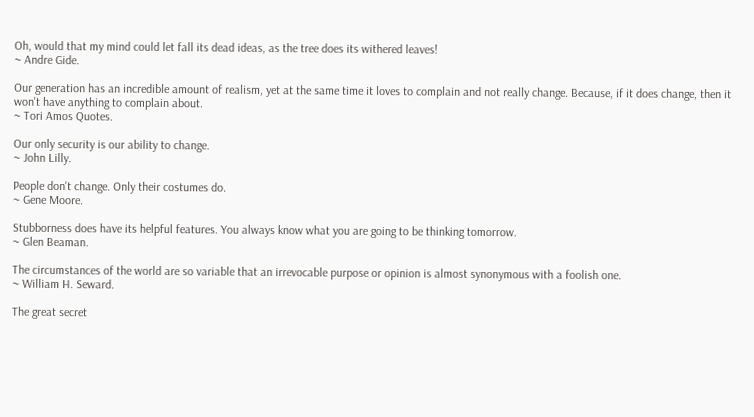Oh, would that my mind could let fall its dead ideas, as the tree does its withered leaves!
~ Andre Gide.

Our generation has an incredible amount of realism, yet at the same time it loves to complain and not really change. Because, if it does change, then it won't have anything to complain about.
~ Tori Amos Quotes.

Our only security is our ability to change.
~ John Lilly.

People don't change. Only their costumes do.
~ Gene Moore.

Stubborness does have its helpful features. You always know what you are going to be thinking tomorrow.
~ Glen Beaman.

The circumstances of the world are so variable that an irrevocable purpose or opinion is almost synonymous with a foolish one.
~ William H. Seward.

The great secret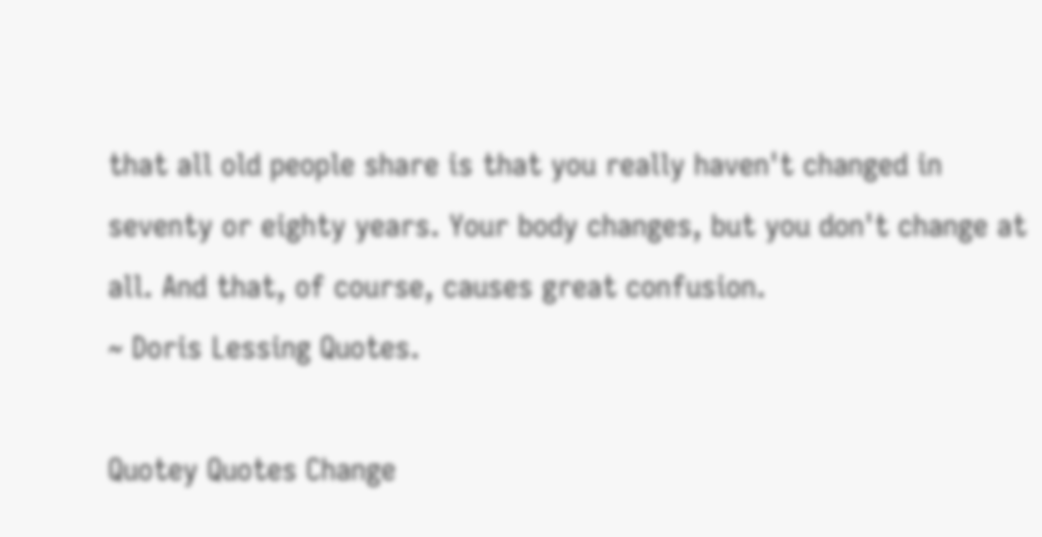that all old people share is that you really haven't changed in seventy or eighty years. Your body changes, but you don't change at all. And that, of course, causes great confusion.
~ Doris Lessing Quotes.

Quotey Quotes Change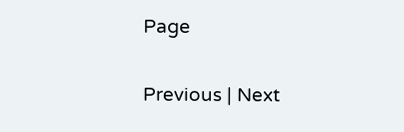Page

Previous | Next